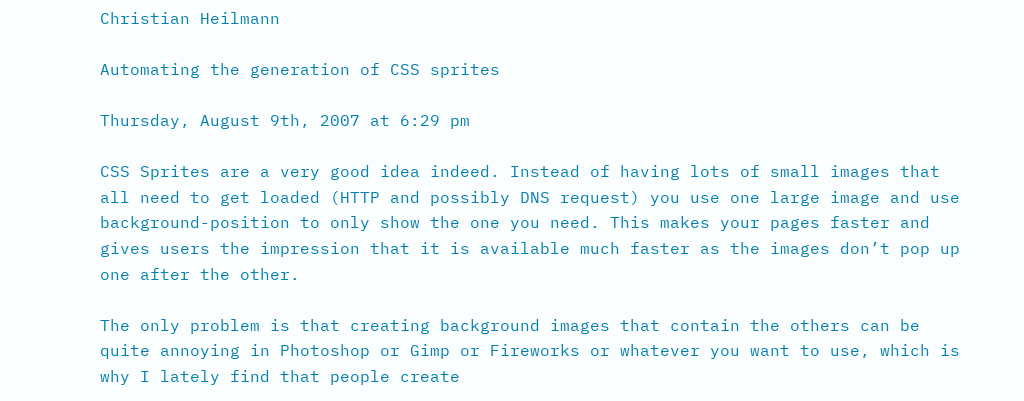Christian Heilmann

Automating the generation of CSS sprites

Thursday, August 9th, 2007 at 6:29 pm

CSS Sprites are a very good idea indeed. Instead of having lots of small images that all need to get loaded (HTTP and possibly DNS request) you use one large image and use background-position to only show the one you need. This makes your pages faster and gives users the impression that it is available much faster as the images don’t pop up one after the other.

The only problem is that creating background images that contain the others can be quite annoying in Photoshop or Gimp or Fireworks or whatever you want to use, which is why I lately find that people create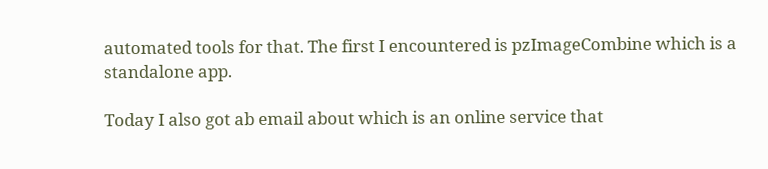automated tools for that. The first I encountered is pzImageCombine which is a standalone app.

Today I also got ab email about which is an online service that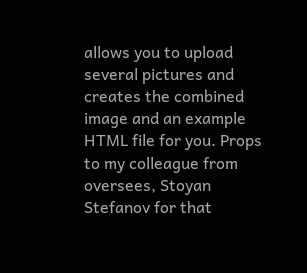allows you to upload several pictures and creates the combined image and an example HTML file for you. Props to my colleague from oversees, Stoyan Stefanov for that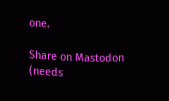one.

Share on Mastodon (needs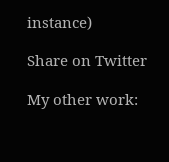instance)

Share on Twitter

My other work: